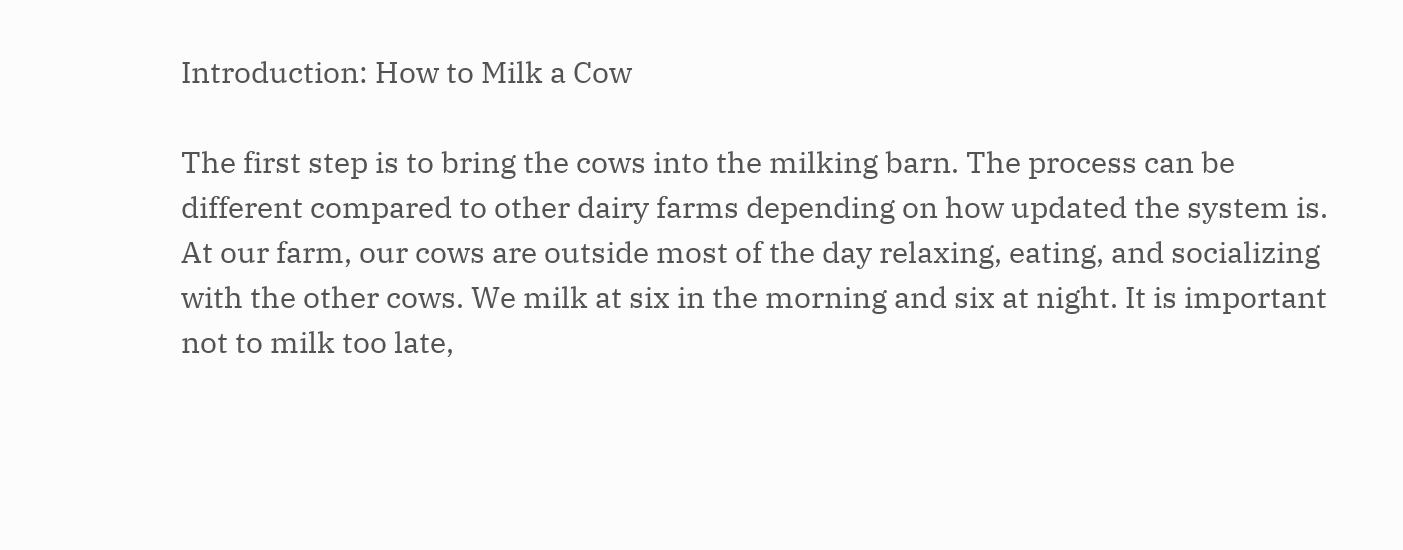Introduction: How to Milk a Cow

The first step is to bring the cows into the milking barn. The process can be different compared to other dairy farms depending on how updated the system is. At our farm, our cows are outside most of the day relaxing, eating, and socializing with the other cows. We milk at six in the morning and six at night. It is important not to milk too late,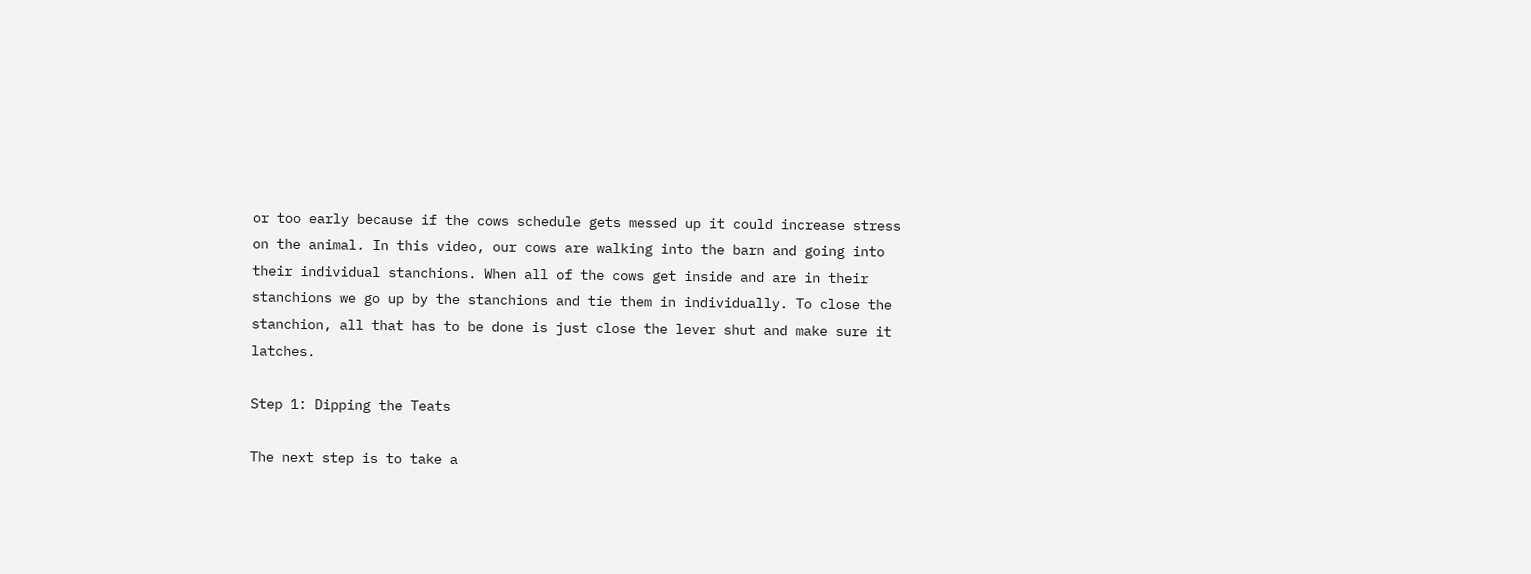or too early because if the cows schedule gets messed up it could increase stress on the animal. In this video, our cows are walking into the barn and going into their individual stanchions. When all of the cows get inside and are in their stanchions we go up by the stanchions and tie them in individually. To close the stanchion, all that has to be done is just close the lever shut and make sure it latches.

Step 1: Dipping the Teats

The next step is to take a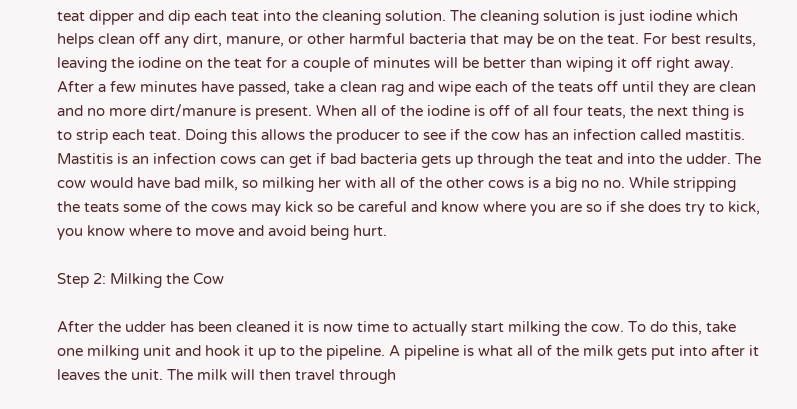teat dipper and dip each teat into the cleaning solution. The cleaning solution is just iodine which helps clean off any dirt, manure, or other harmful bacteria that may be on the teat. For best results, leaving the iodine on the teat for a couple of minutes will be better than wiping it off right away. After a few minutes have passed, take a clean rag and wipe each of the teats off until they are clean and no more dirt/manure is present. When all of the iodine is off of all four teats, the next thing is to strip each teat. Doing this allows the producer to see if the cow has an infection called mastitis. Mastitis is an infection cows can get if bad bacteria gets up through the teat and into the udder. The cow would have bad milk, so milking her with all of the other cows is a big no no. While stripping the teats some of the cows may kick so be careful and know where you are so if she does try to kick, you know where to move and avoid being hurt.

Step 2: Milking the Cow

After the udder has been cleaned it is now time to actually start milking the cow. To do this, take one milking unit and hook it up to the pipeline. A pipeline is what all of the milk gets put into after it leaves the unit. The milk will then travel through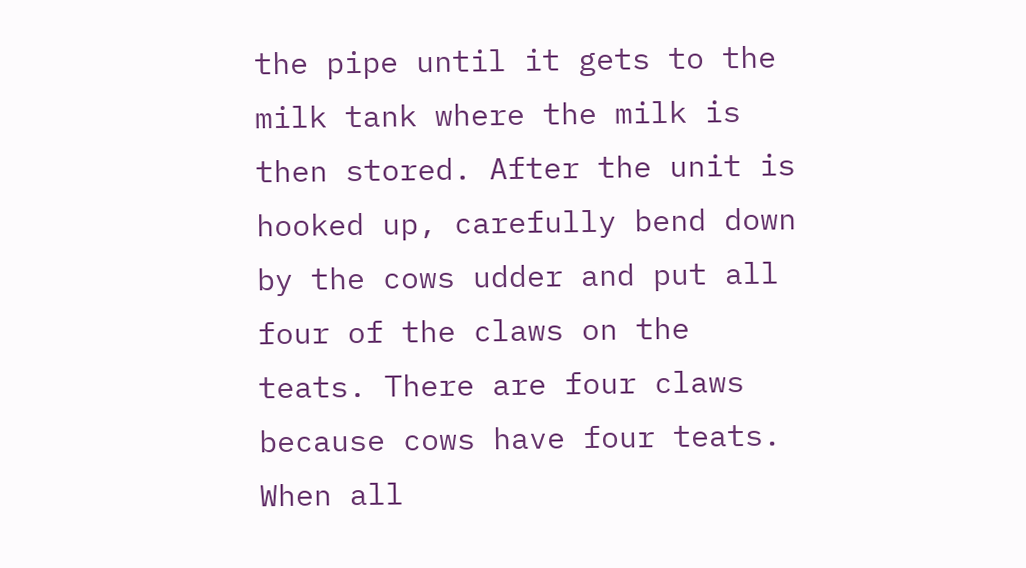the pipe until it gets to the milk tank where the milk is then stored. After the unit is hooked up, carefully bend down by the cows udder and put all four of the claws on the teats. There are four claws because cows have four teats. When all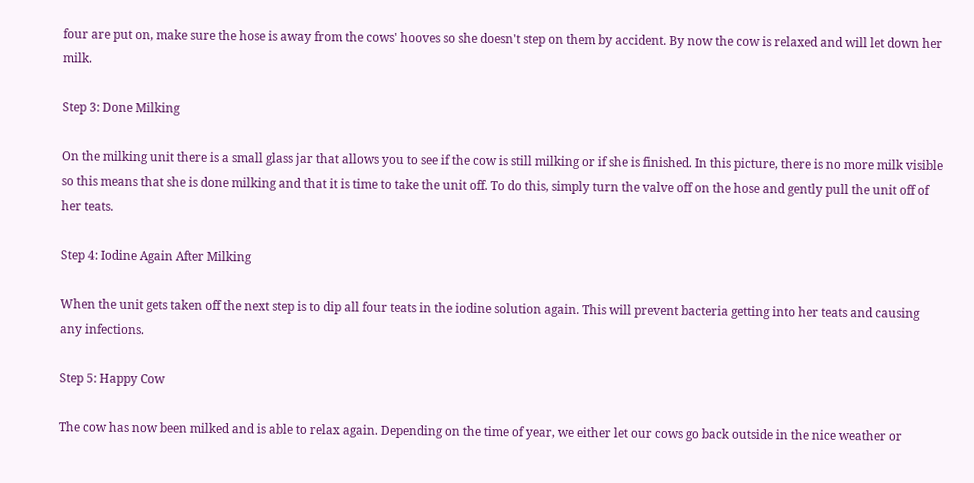four are put on, make sure the hose is away from the cows' hooves so she doesn't step on them by accident. By now the cow is relaxed and will let down her milk.

Step 3: Done Milking

On the milking unit there is a small glass jar that allows you to see if the cow is still milking or if she is finished. In this picture, there is no more milk visible so this means that she is done milking and that it is time to take the unit off. To do this, simply turn the valve off on the hose and gently pull the unit off of her teats.

Step 4: Iodine Again After Milking

When the unit gets taken off the next step is to dip all four teats in the iodine solution again. This will prevent bacteria getting into her teats and causing any infections.

Step 5: Happy Cow

The cow has now been milked and is able to relax again. Depending on the time of year, we either let our cows go back outside in the nice weather or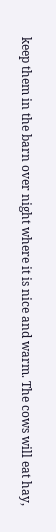keep them in the barn over night where it is nice and warm. The cows will eat hay,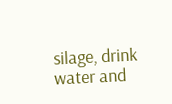silage, drink water and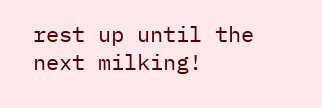rest up until the next milking!